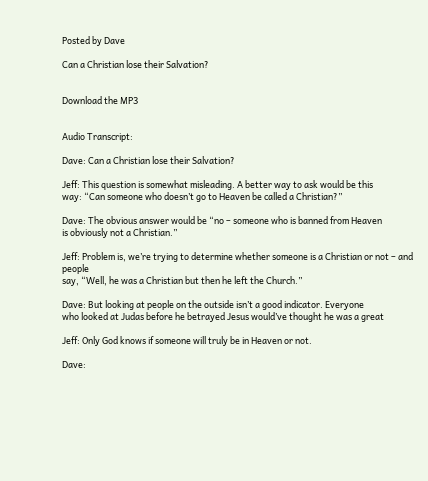Posted by Dave

Can a Christian lose their Salvation?


Download the MP3


Audio Transcript:

Dave: Can a Christian lose their Salvation?

Jeff: This question is somewhat misleading. A better way to ask would be this
way: “Can someone who doesn’t go to Heaven be called a Christian?”

Dave: The obvious answer would be “no – someone who is banned from Heaven
is obviously not a Christian.”

Jeff: Problem is, we’re trying to determine whether someone is a Christian or not – and people
say, “Well, he was a Christian but then he left the Church.”

Dave: But looking at people on the outside isn’t a good indicator. Everyone
who looked at Judas before he betrayed Jesus would’ve thought he was a great

Jeff: Only God knows if someone will truly be in Heaven or not.

Dave: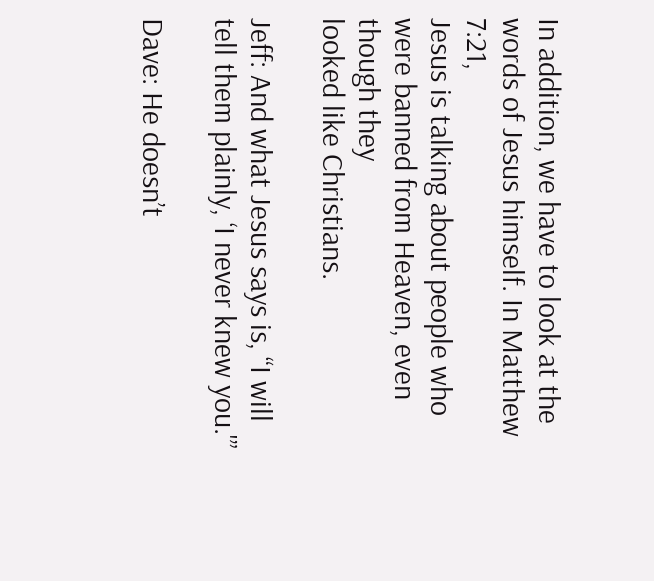In addition, we have to look at the words of Jesus himself. In Matthew 7:21,
Jesus is talking about people who were banned from Heaven, even though they
looked like Christians.

Jeff: And what Jesus says is, “I will tell them plainly, ‘I never knew you.'”

Dave: He doesn’t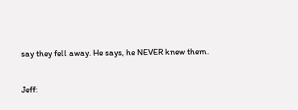say they fell away. He says, he NEVER knew them.

Jeff: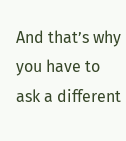And that’s why you have to ask a different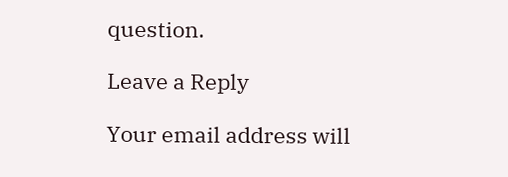question.

Leave a Reply

Your email address will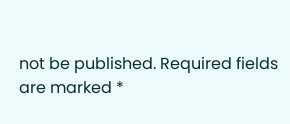not be published. Required fields are marked *